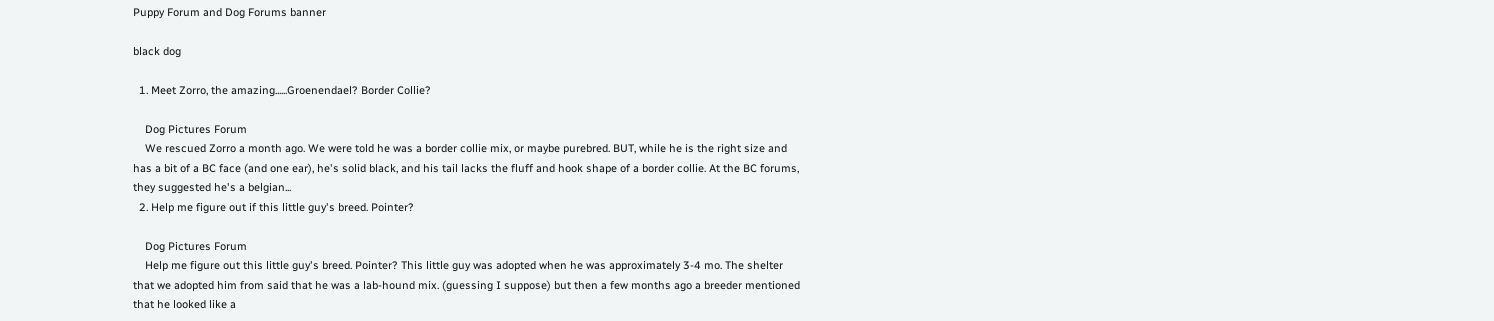Puppy Forum and Dog Forums banner

black dog

  1. Meet Zorro, the amazing......Groenendael? Border Collie?

    Dog Pictures Forum
    We rescued Zorro a month ago. We were told he was a border collie mix, or maybe purebred. BUT, while he is the right size and has a bit of a BC face (and one ear), he's solid black, and his tail lacks the fluff and hook shape of a border collie. At the BC forums, they suggested he's a belgian...
  2. Help me figure out if this little guy's breed. Pointer?

    Dog Pictures Forum
    Help me figure out this little guy's breed. Pointer? This little guy was adopted when he was approximately 3-4 mo. The shelter that we adopted him from said that he was a lab-hound mix. (guessing I suppose) but then a few months ago a breeder mentioned that he looked like a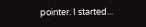pointer. I started...